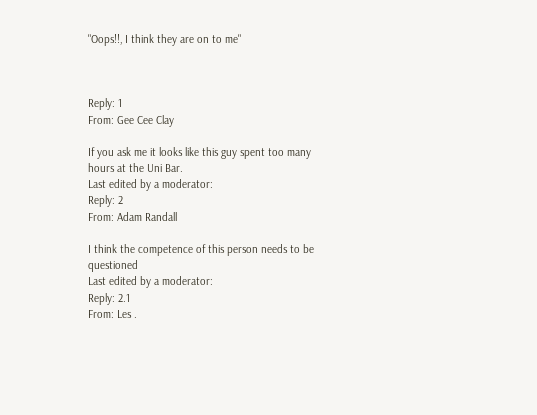"Oops!!, I think they are on to me"



Reply: 1
From: Gee Cee Clay

If you ask me it looks like this guy spent too many hours at the Uni Bar.
Last edited by a moderator:
Reply: 2
From: Adam Randall

I think the competence of this person needs to be questioned
Last edited by a moderator:
Reply: 2.1
From: Les .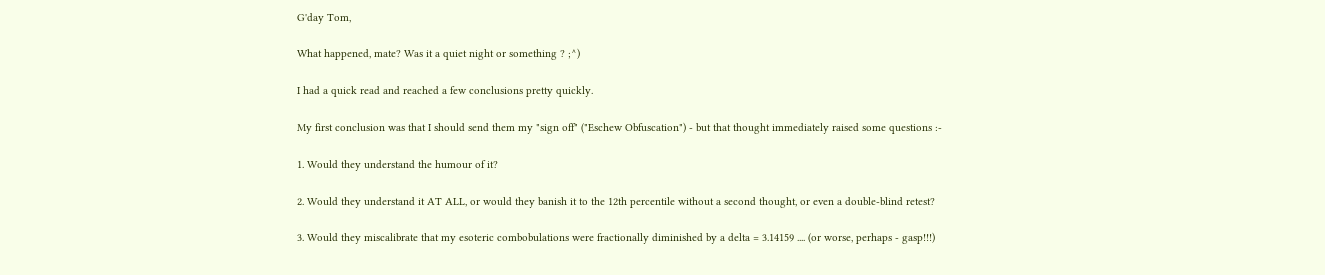G'day Tom,

What happened, mate? Was it a quiet night or something ? ;^)

I had a quick read and reached a few conclusions pretty quickly.

My first conclusion was that I should send them my "sign off" ("Eschew Obfuscation") - but that thought immediately raised some questions :-

1. Would they understand the humour of it?

2. Would they understand it AT ALL, or would they banish it to the 12th percentile without a second thought, or even a double-blind retest?

3. Would they miscalibrate that my esoteric combobulations were fractionally diminished by a delta = 3.14159 .... (or worse, perhaps - gasp!!!)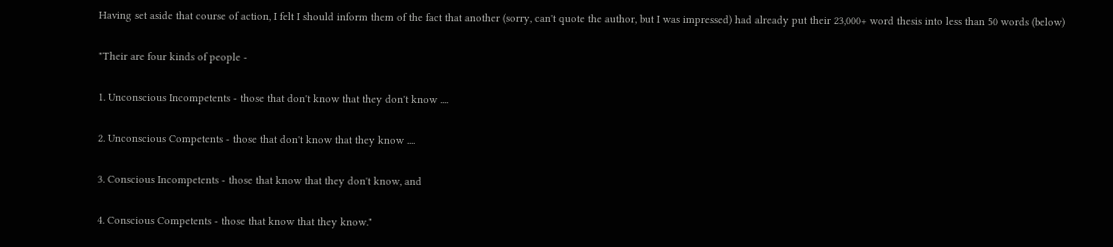Having set aside that course of action, I felt I should inform them of the fact that another (sorry, can't quote the author, but I was impressed) had already put their 23,000+ word thesis into less than 50 words (below)

"Their are four kinds of people -

1. Unconscious Incompetents - those that don't know that they don't know ....

2. Unconscious Competents - those that don't know that they know ....

3. Conscious Incompetents - those that know that they don't know, and

4. Conscious Competents - those that know that they know."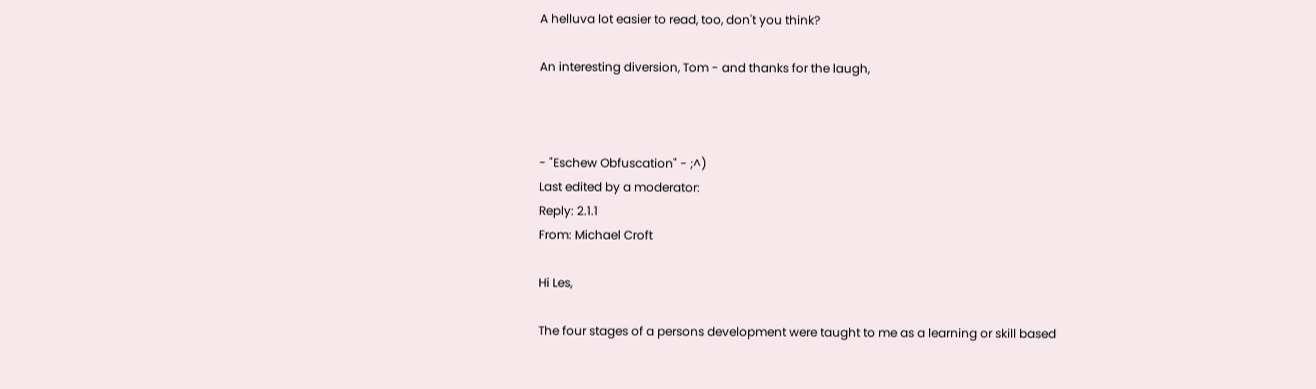A helluva lot easier to read, too, don't you think?

An interesting diversion, Tom - and thanks for the laugh,



- "Eschew Obfuscation" - ;^)
Last edited by a moderator:
Reply: 2.1.1
From: Michael Croft

Hi Les,

The four stages of a persons development were taught to me as a learning or skill based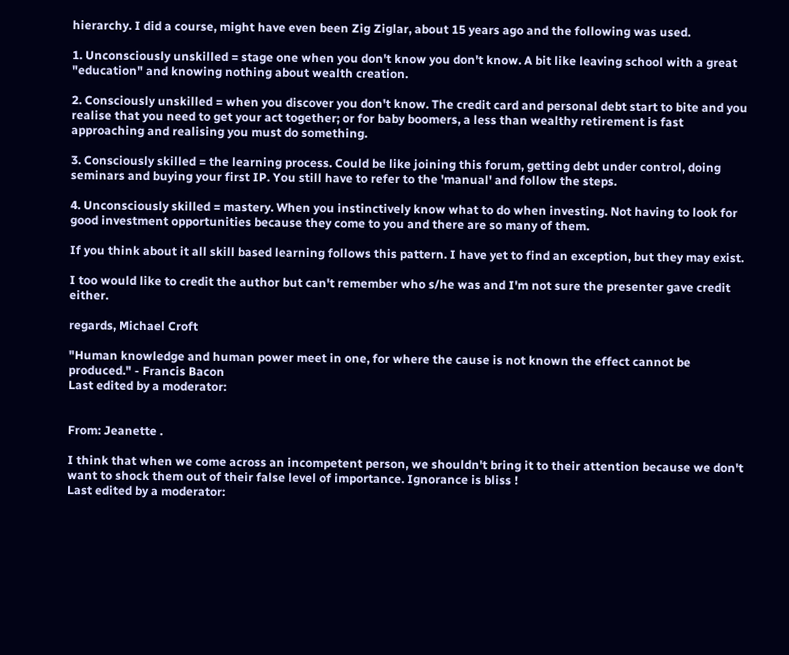hierarchy. I did a course, might have even been Zig Ziglar, about 15 years ago and the following was used.

1. Unconsciously unskilled = stage one when you don't know you don't know. A bit like leaving school with a great "education" and knowing nothing about wealth creation.

2. Consciously unskilled = when you discover you don't know. The credit card and personal debt start to bite and you realise that you need to get your act together; or for baby boomers, a less than wealthy retirement is fast approaching and realising you must do something.

3. Consciously skilled = the learning process. Could be like joining this forum, getting debt under control, doing seminars and buying your first IP. You still have to refer to the 'manual' and follow the steps.

4. Unconsciously skilled = mastery. When you instinctively know what to do when investing. Not having to look for good investment opportunities because they come to you and there are so many of them.

If you think about it all skill based learning follows this pattern. I have yet to find an exception, but they may exist.

I too would like to credit the author but can't remember who s/he was and I'm not sure the presenter gave credit either.

regards, Michael Croft

"Human knowledge and human power meet in one, for where the cause is not known the effect cannot be produced." - Francis Bacon
Last edited by a moderator:


From: Jeanette .

I think that when we come across an incompetent person, we shouldn't bring it to their attention because we don't want to shock them out of their false level of importance. Ignorance is bliss !
Last edited by a moderator: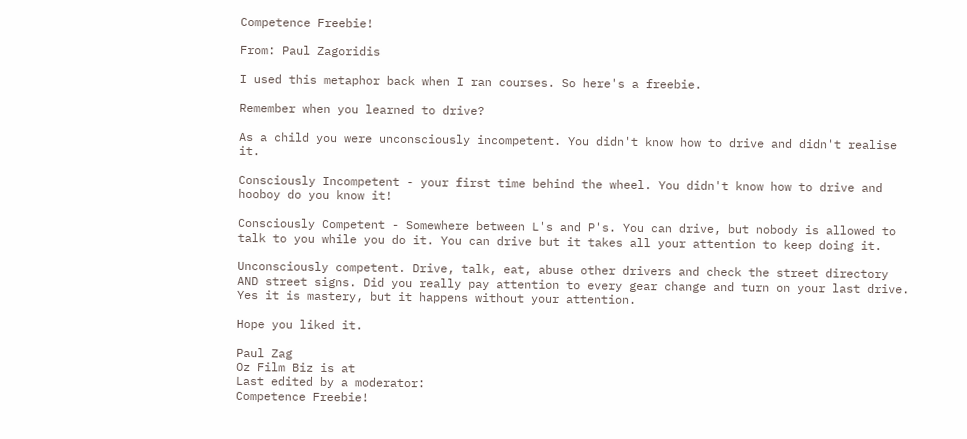Competence Freebie!

From: Paul Zagoridis

I used this metaphor back when I ran courses. So here's a freebie.

Remember when you learned to drive?

As a child you were unconsciously incompetent. You didn't know how to drive and didn't realise it.

Consciously Incompetent - your first time behind the wheel. You didn't know how to drive and hooboy do you know it!

Consciously Competent - Somewhere between L's and P's. You can drive, but nobody is allowed to talk to you while you do it. You can drive but it takes all your attention to keep doing it.

Unconsciously competent. Drive, talk, eat, abuse other drivers and check the street directory AND street signs. Did you really pay attention to every gear change and turn on your last drive. Yes it is mastery, but it happens without your attention.

Hope you liked it.

Paul Zag
Oz Film Biz is at
Last edited by a moderator:
Competence Freebie!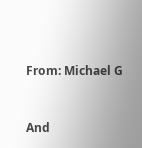From: Michael G


And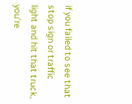if you failed to see that stop sign or traffic light and hit that truck, you're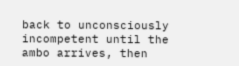back to unconsciously incompetent until the ambo arrives, then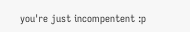you're just incompentent :p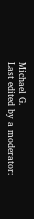Michael G.
Last edited by a moderator: